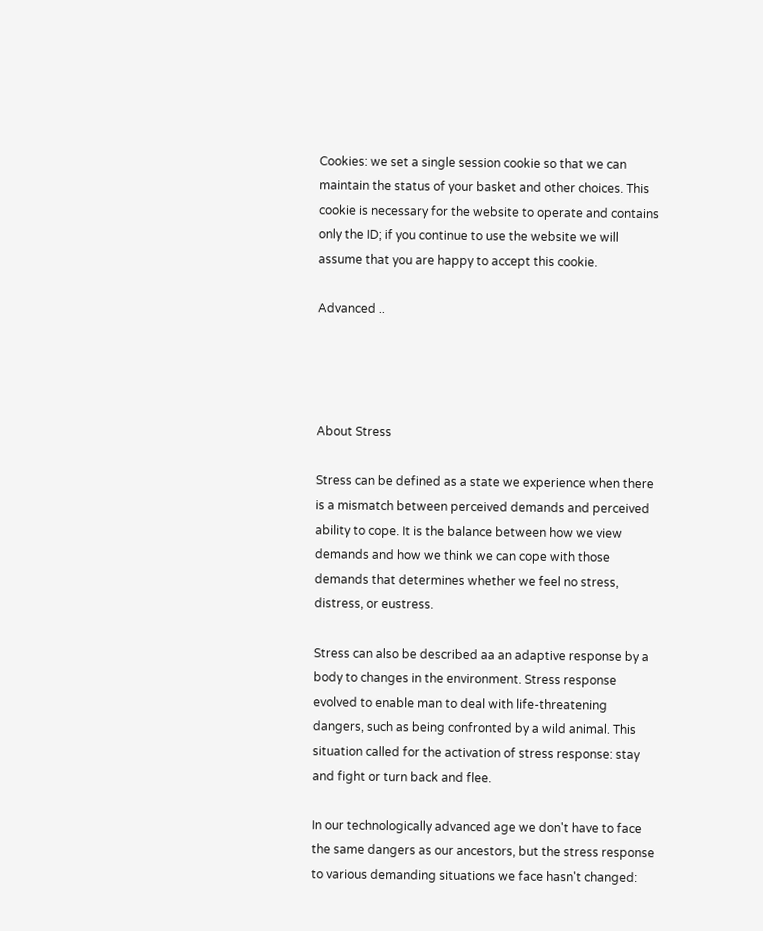Cookies: we set a single session cookie so that we can maintain the status of your basket and other choices. This cookie is necessary for the website to operate and contains only the ID; if you continue to use the website we will assume that you are happy to accept this cookie.

Advanced ..




About Stress

Stress can be defined as a state we experience when there is a mismatch between perceived demands and perceived ability to cope. It is the balance between how we view demands and how we think we can cope with those demands that determines whether we feel no stress, distress, or eustress.

Stress can also be described aa an adaptive response by a body to changes in the environment. Stress response evolved to enable man to deal with life-threatening dangers, such as being confronted by a wild animal. This situation called for the activation of stress response: stay and fight or turn back and flee.

In our technologically advanced age we don't have to face the same dangers as our ancestors, but the stress response to various demanding situations we face hasn't changed: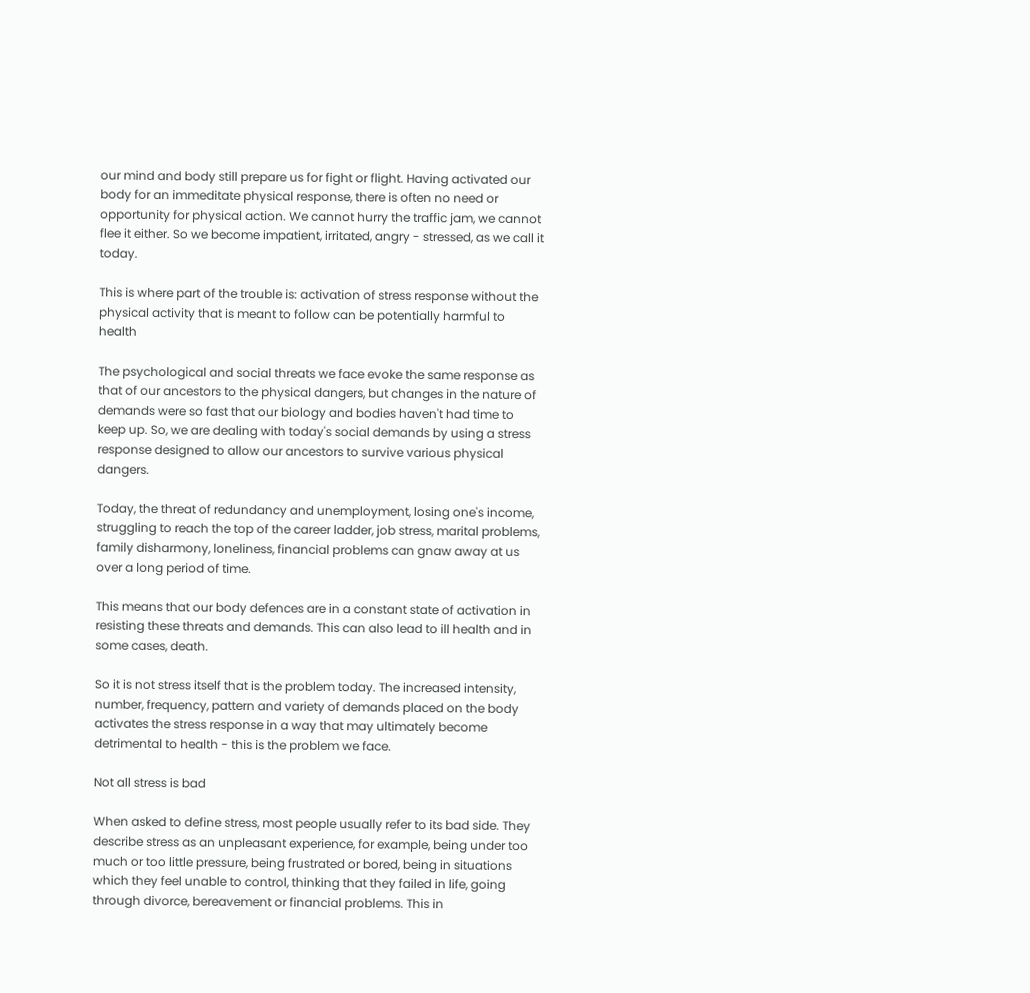our mind and body still prepare us for fight or flight. Having activated our body for an immeditate physical response, there is often no need or opportunity for physical action. We cannot hurry the traffic jam, we cannot flee it either. So we become impatient, irritated, angry - stressed, as we call it today.

This is where part of the trouble is: activation of stress response without the physical activity that is meant to follow can be potentially harmful to health

The psychological and social threats we face evoke the same response as that of our ancestors to the physical dangers, but changes in the nature of demands were so fast that our biology and bodies haven't had time to keep up. So, we are dealing with today's social demands by using a stress response designed to allow our ancestors to survive various physical dangers.

Today, the threat of redundancy and unemployment, losing one's income, struggling to reach the top of the career ladder, job stress, marital problems, family disharmony, loneliness, financial problems can gnaw away at us over a long period of time.

This means that our body defences are in a constant state of activation in resisting these threats and demands. This can also lead to ill health and in some cases, death.

So it is not stress itself that is the problem today. The increased intensity, number, frequency, pattern and variety of demands placed on the body activates the stress response in a way that may ultimately become detrimental to health - this is the problem we face.

Not all stress is bad

When asked to define stress, most people usually refer to its bad side. They describe stress as an unpleasant experience, for example, being under too much or too little pressure, being frustrated or bored, being in situations which they feel unable to control, thinking that they failed in life, going through divorce, bereavement or financial problems. This in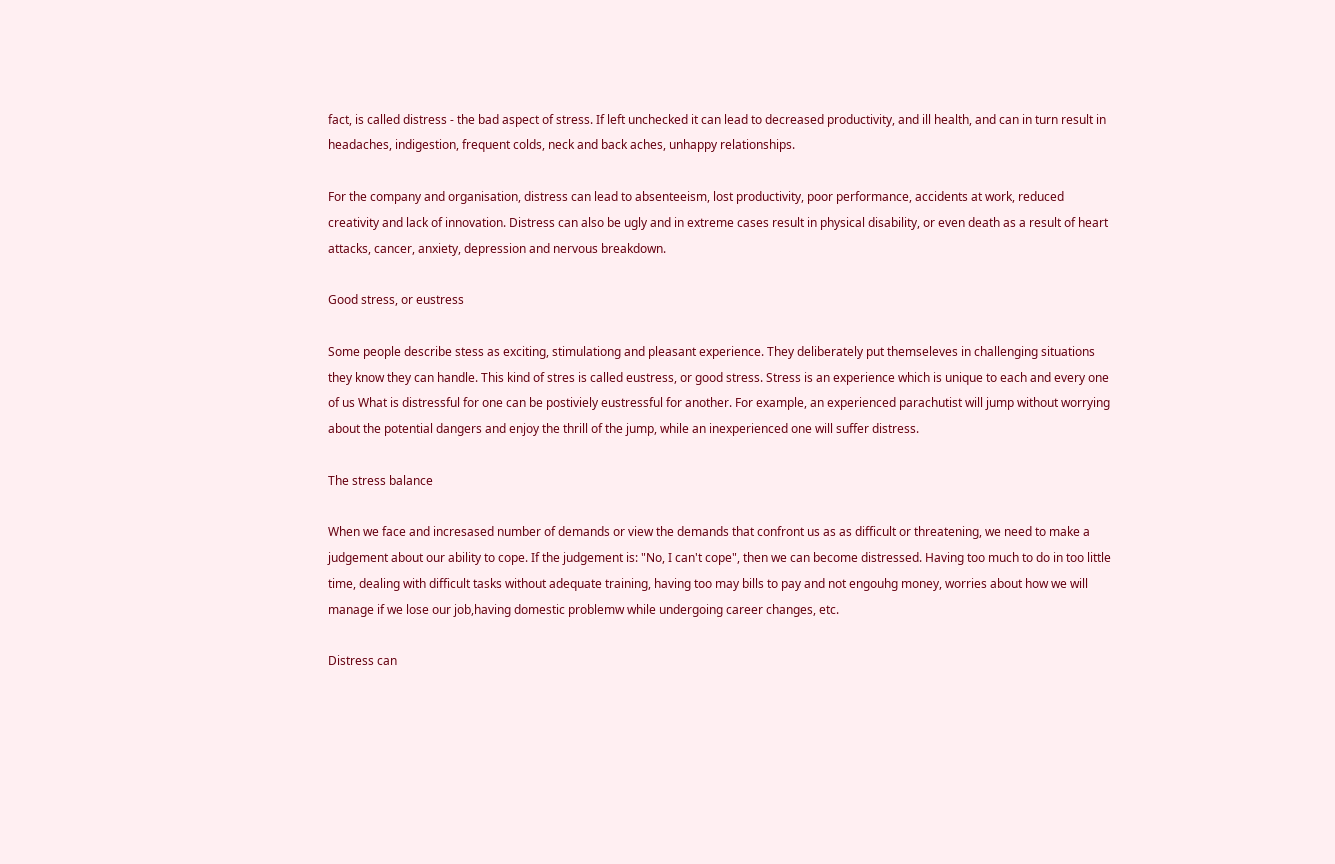fact, is called distress - the bad aspect of stress. If left unchecked it can lead to decreased productivity, and ill health, and can in turn result in headaches, indigestion, frequent colds, neck and back aches, unhappy relationships.

For the company and organisation, distress can lead to absenteeism, lost productivity, poor performance, accidents at work, reduced creativity and lack of innovation. Distress can also be ugly and in extreme cases result in physical disability, or even death as a result of heart attacks, cancer, anxiety, depression and nervous breakdown.

Good stress, or eustress

Some people describe stess as exciting, stimulationg and pleasant experience. They deliberately put themseleves in challenging situations they know they can handle. This kind of stres is called eustress, or good stress. Stress is an experience which is unique to each and every one of us What is distressful for one can be postiviely eustressful for another. For example, an experienced parachutist will jump without worrying about the potential dangers and enjoy the thrill of the jump, while an inexperienced one will suffer distress.

The stress balance

When we face and incresased number of demands or view the demands that confront us as as difficult or threatening, we need to make a judgement about our ability to cope. If the judgement is: "No, I can't cope", then we can become distressed. Having too much to do in too little time, dealing with difficult tasks without adequate training, having too may bills to pay and not engouhg money, worries about how we will manage if we lose our job,having domestic problemw while undergoing career changes, etc.

Distress can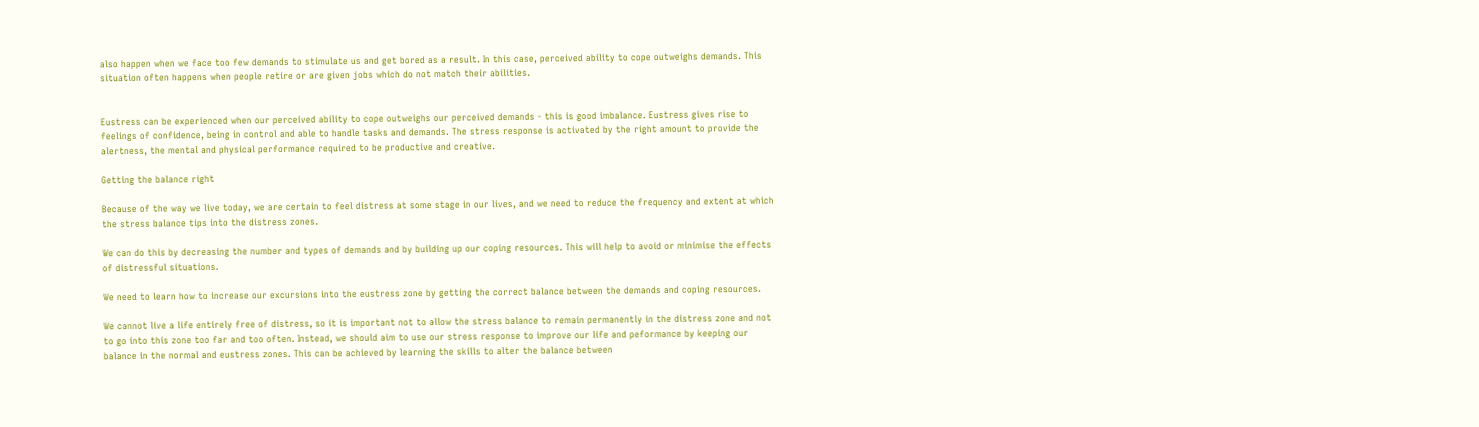also happen when we face too few demands to stimulate us and get bored as a result. In this case, perceived ability to cope outweighs demands. This situation often happens when people retire or are given jobs which do not match their abilities.


Eustress can be experienced when our perceived ability to cope outweighs our perceived demands - this is good imbalance. Eustress gives rise to feelings of confidence, being in control and able to handle tasks and demands. The stress response is activated by the right amount to provide the alertness, the mental and physical performance required to be productive and creative.

Getting the balance right

Because of the way we live today, we are certain to feel distress at some stage in our lives, and we need to reduce the frequency and extent at which the stress balance tips into the distress zones.

We can do this by decreasing the number and types of demands and by building up our coping resources. This will help to avoid or minimise the effects of distressful situations.

We need to learn how to increase our excursions into the eustress zone by getting the correct balance between the demands and coping resources.

We cannot live a life entirely free of distress, so it is important not to allow the stress balance to remain permanently in the distress zone and not to go into this zone too far and too often. Instead, we should aim to use our stress response to improve our life and peformance by keeping our balance in the normal and eustress zones. This can be achieved by learning the skills to alter the balance between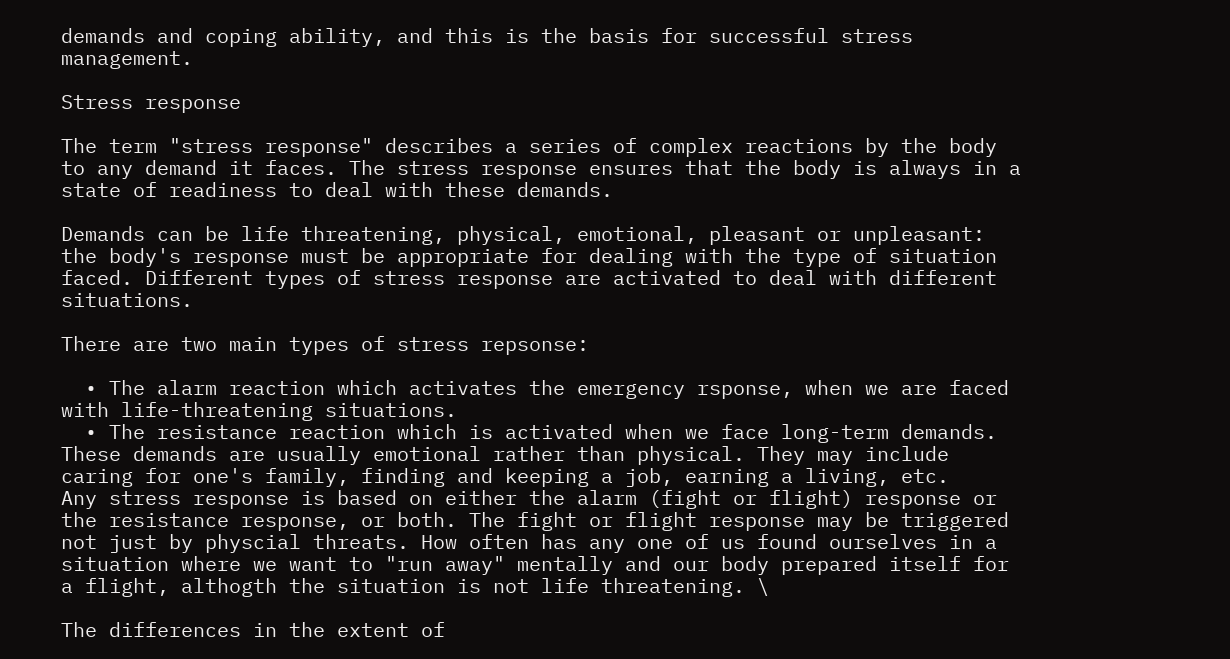demands and coping ability, and this is the basis for successful stress management.

Stress response

The term "stress response" describes a series of complex reactions by the body to any demand it faces. The stress response ensures that the body is always in a state of readiness to deal with these demands.

Demands can be life threatening, physical, emotional, pleasant or unpleasant: the body's response must be appropriate for dealing with the type of situation faced. Different types of stress response are activated to deal with different situations.

There are two main types of stress repsonse:

  • The alarm reaction which activates the emergency rsponse, when we are faced with life-threatening situations.
  • The resistance reaction which is activated when we face long-term demands. These demands are usually emotional rather than physical. They may include caring for one's family, finding and keeping a job, earning a living, etc.
Any stress response is based on either the alarm (fight or flight) response or the resistance response, or both. The fight or flight response may be triggered not just by physcial threats. How often has any one of us found ourselves in a situation where we want to "run away" mentally and our body prepared itself for a flight, althogth the situation is not life threatening. \

The differences in the extent of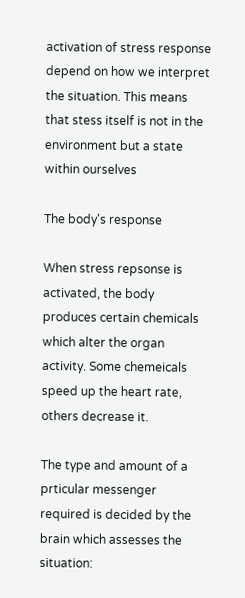activation of stress response depend on how we interpret the situation. This means that stess itself is not in the environment but a state within ourselves

The body's response

When stress repsonse is activated, the body produces certain chemicals which alter the organ activity. Some chemeicals speed up the heart rate, others decrease it.

The type and amount of a prticular messenger required is decided by the brain which assesses the situation: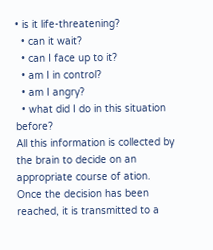• is it life-threatening?
  • can it wait?
  • can I face up to it?
  • am I in control?
  • am I angry?
  • what did I do in this situation before?
All this information is collected by the brain to decide on an appropriate course of ation. Once the decision has been reached, it is transmitted to a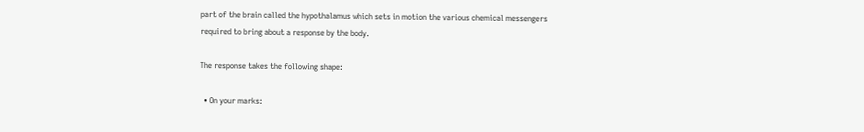part of the brain called the hypothalamus which sets in motion the various chemical messengers required to bring about a response by the body.

The response takes the following shape:

  • On your marks: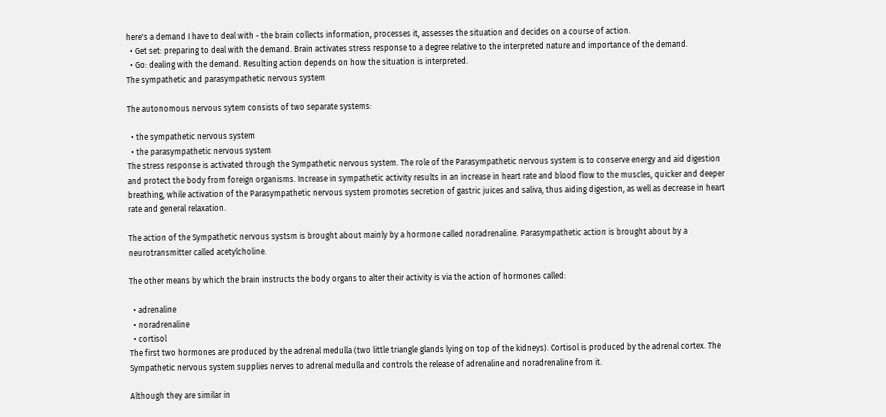here's a demand I have to deal with - the brain collects information, processes it, assesses the situation and decides on a course of action.
  • Get set: preparing to deal with the demand. Brain activates stress response to a degree relative to the interpreted nature and importance of the demand.
  • Go: dealing with the demand. Resulting action depends on how the situation is interpreted.
The sympathetic and parasympathetic nervous system

The autonomous nervous sytem consists of two separate systems:

  • the sympathetic nervous system
  • the parasympathetic nervous system
The stress response is activated through the Sympathetic nervous system. The role of the Parasympathetic nervous system is to conserve energy and aid digestion and protect the body from foreign organisms. Increase in sympathetic activity results in an increase in heart rate and blood flow to the muscles, quicker and deeper breathing, while activation of the Parasympathetic nervous system promotes secretion of gastric juices and saliva, thus aiding digestion, as well as decrease in heart rate and general relaxation.

The action of the Sympathetic nervous systsm is brought about mainly by a hormone called noradrenaline. Parasympathetic action is brought about by a neurotransmitter called acetylcholine.

The other means by which the brain instructs the body organs to alter their activity is via the action of hormones called:

  • adrenaline
  • noradrenaline
  • cortisol
The first two hormones are produced by the adrenal medulla (two little triangle glands lying on top of the kidneys). Cortisol is produced by the adrenal cortex. The Sympathetic nervous system supplies nerves to adrenal medulla and controls the release of adrenaline and noradrenaline from it.

Although they are similar in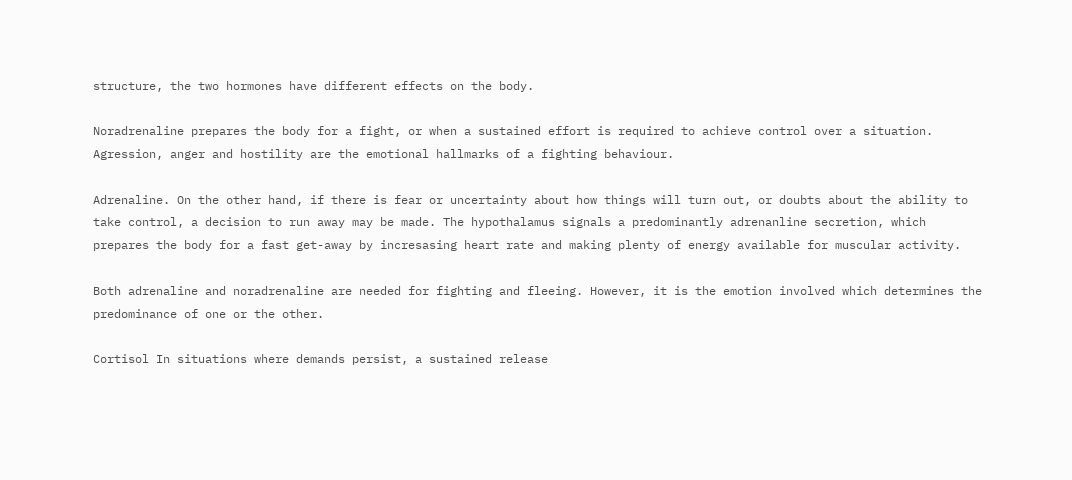structure, the two hormones have different effects on the body.

Noradrenaline prepares the body for a fight, or when a sustained effort is required to achieve control over a situation. Agression, anger and hostility are the emotional hallmarks of a fighting behaviour.

Adrenaline. On the other hand, if there is fear or uncertainty about how things will turn out, or doubts about the ability to take control, a decision to run away may be made. The hypothalamus signals a predominantly adrenanline secretion, which prepares the body for a fast get-away by incresasing heart rate and making plenty of energy available for muscular activity.

Both adrenaline and noradrenaline are needed for fighting and fleeing. However, it is the emotion involved which determines the predominance of one or the other.

Cortisol In situations where demands persist, a sustained release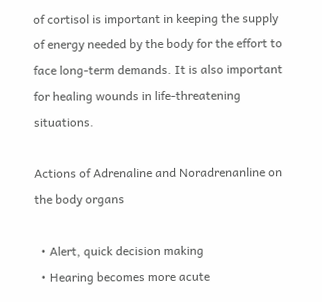of cortisol is important in keeping the supply of energy needed by the body for the effort to face long-term demands. It is also important for healing wounds in life-threatening situations.

Actions of Adrenaline and Noradrenanline on the body organs

  • Alert, quick decision making
  • Hearing becomes more acute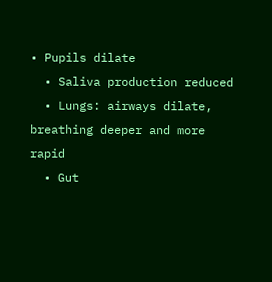• Pupils dilate
  • Saliva production reduced
  • Lungs: airways dilate, breathing deeper and more rapid
  • Gut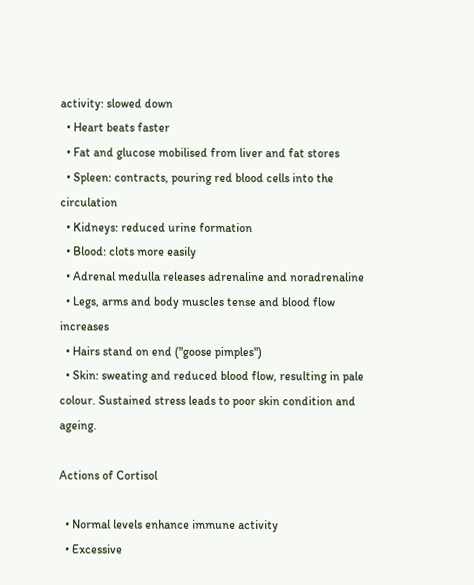activity: slowed down
  • Heart beats faster
  • Fat and glucose mobilised from liver and fat stores
  • Spleen: contracts, pouring red blood cells into the circulation
  • Kidneys: reduced urine formation
  • Blood: clots more easily
  • Adrenal medulla releases adrenaline and noradrenaline
  • Legs, arms and body muscles tense and blood flow increases
  • Hairs stand on end ("goose pimples")
  • Skin: sweating and reduced blood flow, resulting in pale colour. Sustained stress leads to poor skin condition and ageing.

Actions of Cortisol

  • Normal levels enhance immune activity
  • Excessive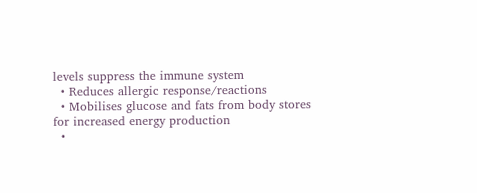levels suppress the immune system
  • Reduces allergic response/reactions
  • Mobilises glucose and fats from body stores for increased energy production
  •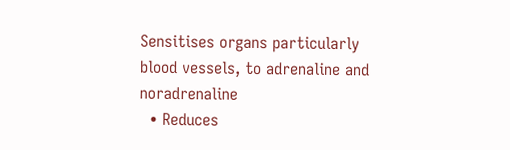Sensitises organs particularly blood vessels, to adrenaline and noradrenaline
  • Reduces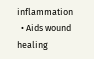inflammation
  • Aids wound healing